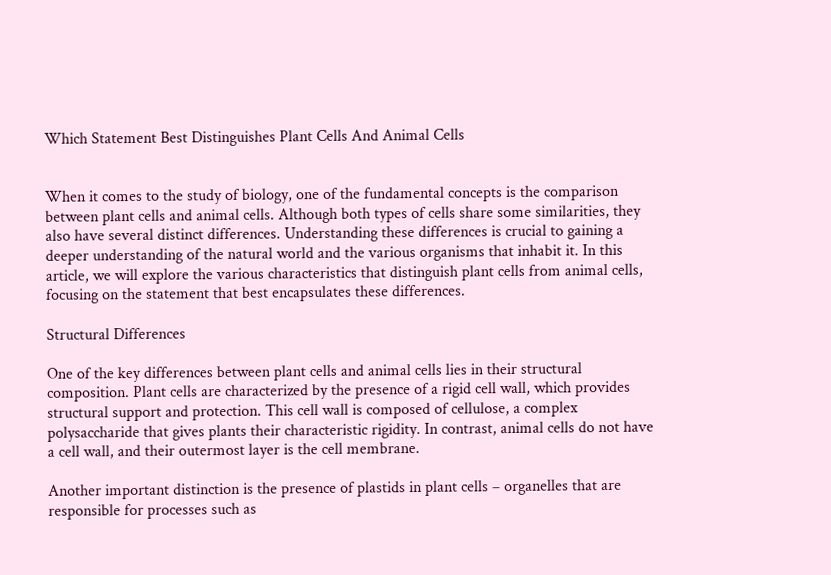Which Statement Best Distinguishes Plant Cells And Animal Cells


When it comes to the study of biology, one of the fundamental concepts is the comparison between plant cells and animal cells. Although both types of cells share some similarities, they also have several distinct differences. Understanding these differences is crucial to gaining a deeper understanding of the natural world and the various organisms that inhabit it. In this article, we will explore the various characteristics that distinguish plant cells from animal cells, focusing on the statement that best encapsulates these differences.

Structural Differences

One of the key differences between plant cells and animal cells lies in their structural composition. Plant cells are characterized by the presence of a rigid cell wall, which provides structural support and protection. This cell wall is composed of cellulose, a complex polysaccharide that gives plants their characteristic rigidity. In contrast, animal cells do not have a cell wall, and their outermost layer is the cell membrane.

Another important distinction is the presence of plastids in plant cells – organelles that are responsible for processes such as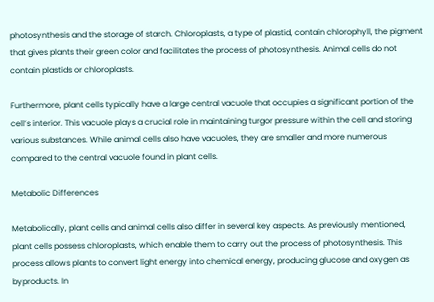photosynthesis and the storage of starch. Chloroplasts, a type of plastid, contain chlorophyll, the pigment that gives plants their green color and facilitates the process of photosynthesis. Animal cells do not contain plastids or chloroplasts.

Furthermore, plant cells typically have a large central vacuole that occupies a significant portion of the cell’s interior. This vacuole plays a crucial role in maintaining turgor pressure within the cell and storing various substances. While animal cells also have vacuoles, they are smaller and more numerous compared to the central vacuole found in plant cells.

Metabolic Differences

Metabolically, plant cells and animal cells also differ in several key aspects. As previously mentioned, plant cells possess chloroplasts, which enable them to carry out the process of photosynthesis. This process allows plants to convert light energy into chemical energy, producing glucose and oxygen as byproducts. In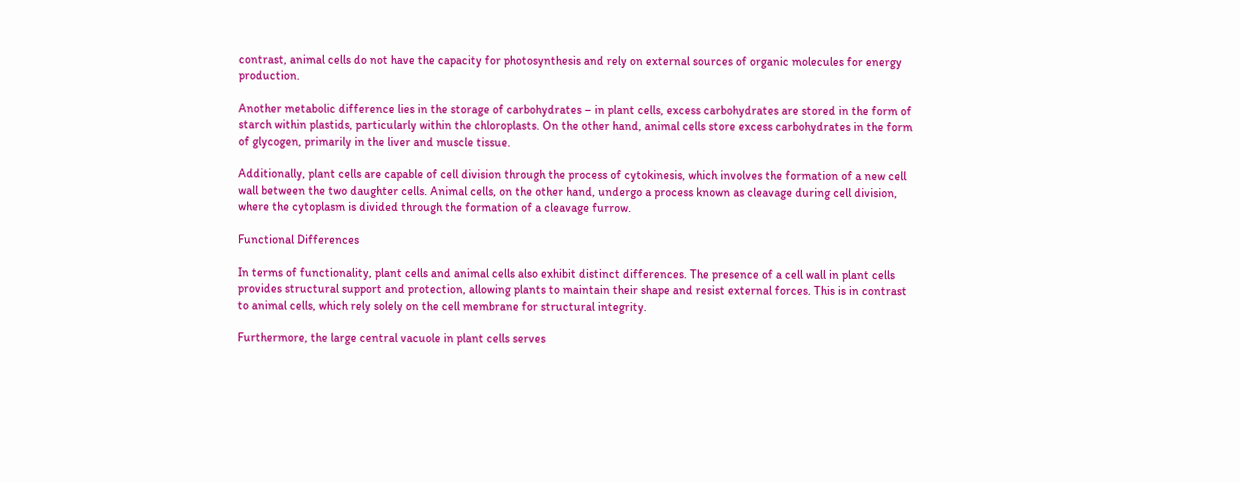contrast, animal cells do not have the capacity for photosynthesis and rely on external sources of organic molecules for energy production.

Another metabolic difference lies in the storage of carbohydrates – in plant cells, excess carbohydrates are stored in the form of starch within plastids, particularly within the chloroplasts. On the other hand, animal cells store excess carbohydrates in the form of glycogen, primarily in the liver and muscle tissue.

Additionally, plant cells are capable of cell division through the process of cytokinesis, which involves the formation of a new cell wall between the two daughter cells. Animal cells, on the other hand, undergo a process known as cleavage during cell division, where the cytoplasm is divided through the formation of a cleavage furrow.

Functional Differences

In terms of functionality, plant cells and animal cells also exhibit distinct differences. The presence of a cell wall in plant cells provides structural support and protection, allowing plants to maintain their shape and resist external forces. This is in contrast to animal cells, which rely solely on the cell membrane for structural integrity.

Furthermore, the large central vacuole in plant cells serves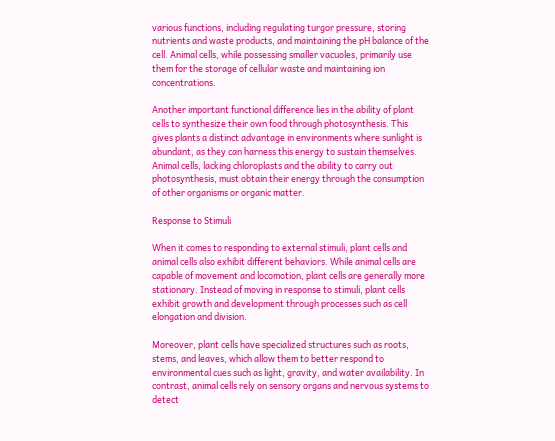various functions, including regulating turgor pressure, storing nutrients and waste products, and maintaining the pH balance of the cell. Animal cells, while possessing smaller vacuoles, primarily use them for the storage of cellular waste and maintaining ion concentrations.

Another important functional difference lies in the ability of plant cells to synthesize their own food through photosynthesis. This gives plants a distinct advantage in environments where sunlight is abundant, as they can harness this energy to sustain themselves. Animal cells, lacking chloroplasts and the ability to carry out photosynthesis, must obtain their energy through the consumption of other organisms or organic matter.

Response to Stimuli

When it comes to responding to external stimuli, plant cells and animal cells also exhibit different behaviors. While animal cells are capable of movement and locomotion, plant cells are generally more stationary. Instead of moving in response to stimuli, plant cells exhibit growth and development through processes such as cell elongation and division.

Moreover, plant cells have specialized structures such as roots, stems, and leaves, which allow them to better respond to environmental cues such as light, gravity, and water availability. In contrast, animal cells rely on sensory organs and nervous systems to detect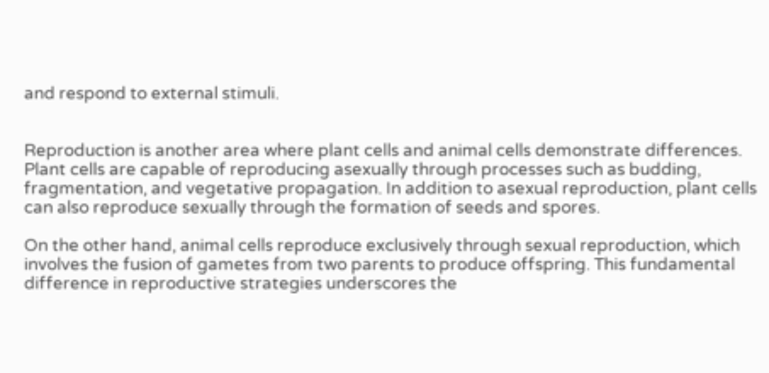and respond to external stimuli.


Reproduction is another area where plant cells and animal cells demonstrate differences. Plant cells are capable of reproducing asexually through processes such as budding, fragmentation, and vegetative propagation. In addition to asexual reproduction, plant cells can also reproduce sexually through the formation of seeds and spores.

On the other hand, animal cells reproduce exclusively through sexual reproduction, which involves the fusion of gametes from two parents to produce offspring. This fundamental difference in reproductive strategies underscores the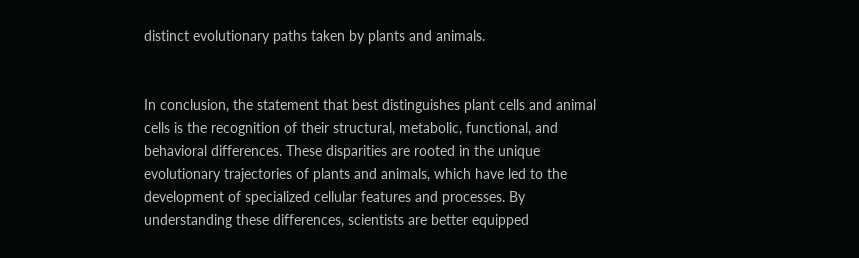distinct evolutionary paths taken by plants and animals.


In conclusion, the statement that best distinguishes plant cells and animal cells is the recognition of their structural, metabolic, functional, and behavioral differences. These disparities are rooted in the unique evolutionary trajectories of plants and animals, which have led to the development of specialized cellular features and processes. By understanding these differences, scientists are better equipped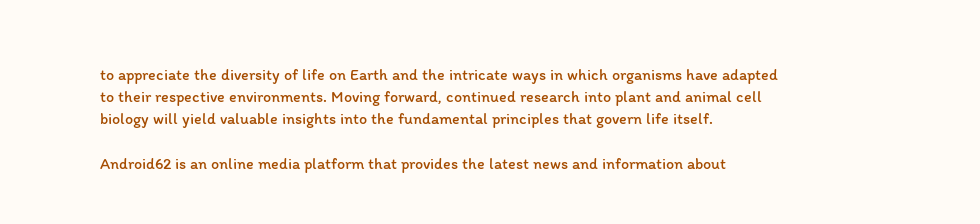to appreciate the diversity of life on Earth and the intricate ways in which organisms have adapted to their respective environments. Moving forward, continued research into plant and animal cell biology will yield valuable insights into the fundamental principles that govern life itself.

Android62 is an online media platform that provides the latest news and information about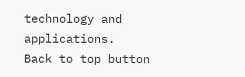technology and applications.
Back to top button